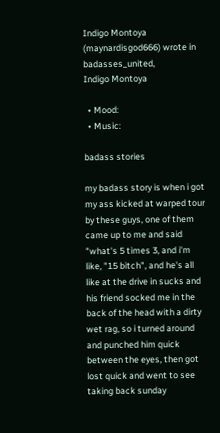Indigo Montoya (maynardisgod666) wrote in badasses_united,
Indigo Montoya

  • Mood:
  • Music:

badass stories

my badass story is when i got my ass kicked at warped tour by these guys, one of them came up to me and said "what's 5 times 3, and i'm like, "15 bitch", and he's all like at the drive in sucks and his friend socked me in the back of the head with a dirty wet rag, so i turned around and punched him quick between the eyes, then got lost quick and went to see taking back sunday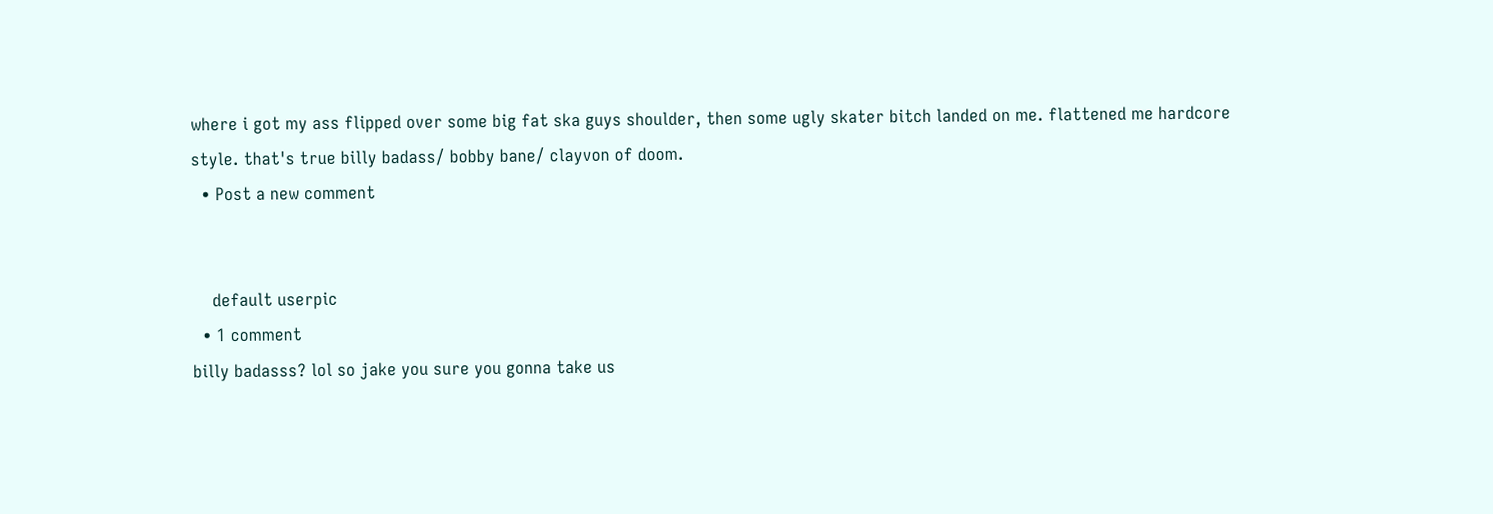where i got my ass flipped over some big fat ska guys shoulder, then some ugly skater bitch landed on me. flattened me hardcore style. that's true billy badass/ bobby bane/ clayvon of doom.
  • Post a new comment


    default userpic
  • 1 comment
billy badasss? lol so jake you sure you gonna take us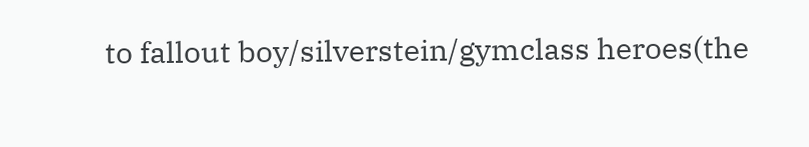to fallout boy/silverstein/gymclass heroes(the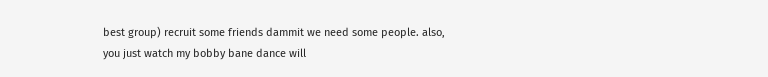best group) recruit some friends dammit we need some people. also, you just watch my bobby bane dance will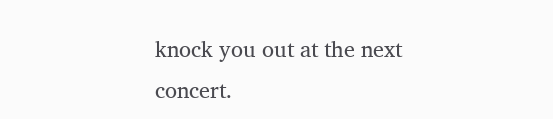knock you out at the next concert.